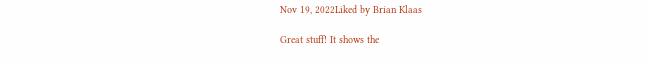Nov 19, 2022Liked by Brian Klaas

Great stuff! It shows the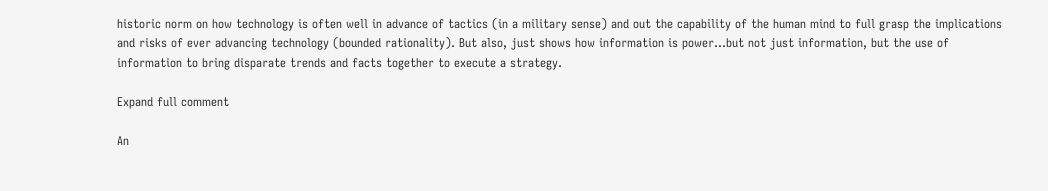historic norm on how technology is often well in advance of tactics (in a military sense) and out the capability of the human mind to full grasp the implications and risks of ever advancing technology (bounded rationality). But also, just shows how information is power...but not just information, but the use of information to bring disparate trends and facts together to execute a strategy.

Expand full comment

An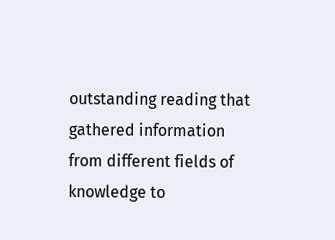outstanding reading that gathered information from different fields of knowledge to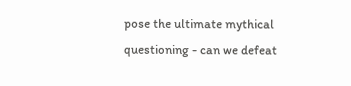pose the ultimate mythical questioning - can we defeat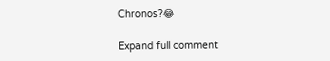Chronos?😂

Expand full comment